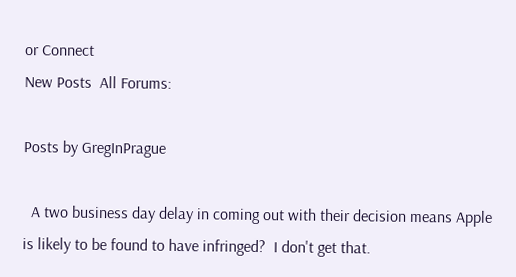or Connect
New Posts  All Forums:

Posts by GregInPrague

  A two business day delay in coming out with their decision means Apple is likely to be found to have infringed?  I don't get that.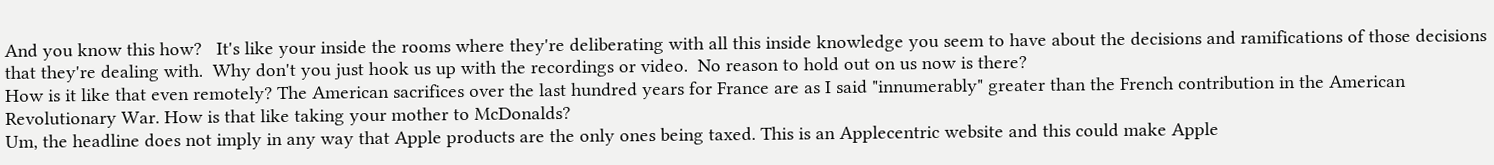And you know this how?   It's like your inside the rooms where they're deliberating with all this inside knowledge you seem to have about the decisions and ramifications of those decisions that they're dealing with.  Why don't you just hook us up with the recordings or video.  No reason to hold out on us now is there?
How is it like that even remotely? The American sacrifices over the last hundred years for France are as I said "innumerably" greater than the French contribution in the American Revolutionary War. How is that like taking your mother to McDonalds?
Um, the headline does not imply in any way that Apple products are the only ones being taxed. This is an Applecentric website and this could make Apple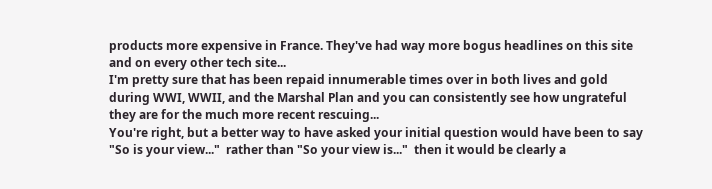products more expensive in France. They've had way more bogus headlines on this site and on every other tech site...
I'm pretty sure that has been repaid innumerable times over in both lives and gold during WWI, WWII, and the Marshal Plan and you can consistently see how ungrateful they are for the much more recent rescuing...
You're right, but a better way to have asked your initial question would have been to say "So is your view..."  rather than "So your view is..."  then it would be clearly a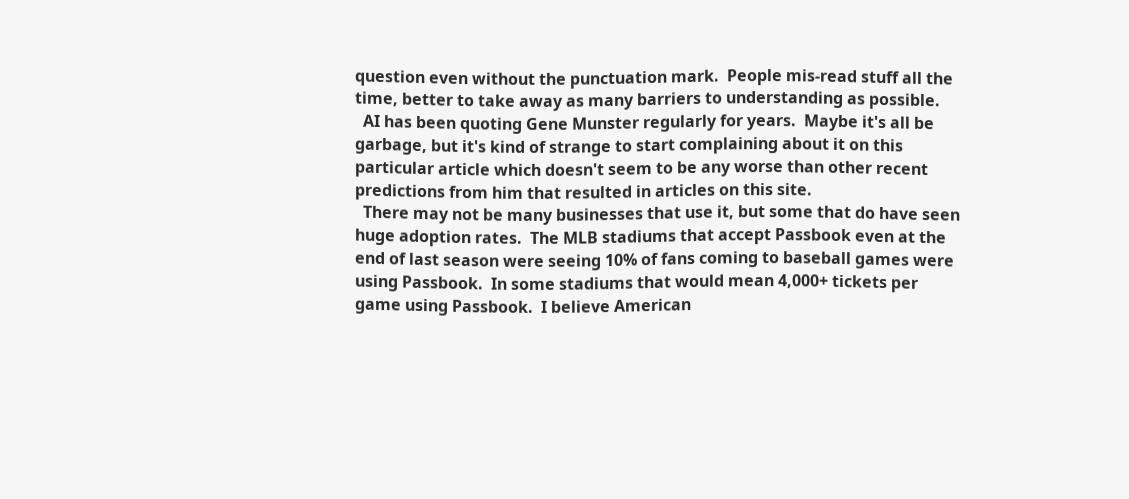question even without the punctuation mark.  People mis-read stuff all the time, better to take away as many barriers to understanding as possible.
  AI has been quoting Gene Munster regularly for years.  Maybe it's all be garbage, but it's kind of strange to start complaining about it on this particular article which doesn't seem to be any worse than other recent predictions from him that resulted in articles on this site.
  There may not be many businesses that use it, but some that do have seen huge adoption rates.  The MLB stadiums that accept Passbook even at the end of last season were seeing 10% of fans coming to baseball games were using Passbook.  In some stadiums that would mean 4,000+ tickets per game using Passbook.  I believe American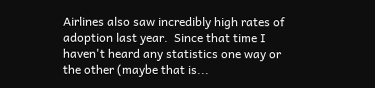Airlines also saw incredibly high rates of adoption last year.  Since that time I haven't heard any statistics one way or the other (maybe that is...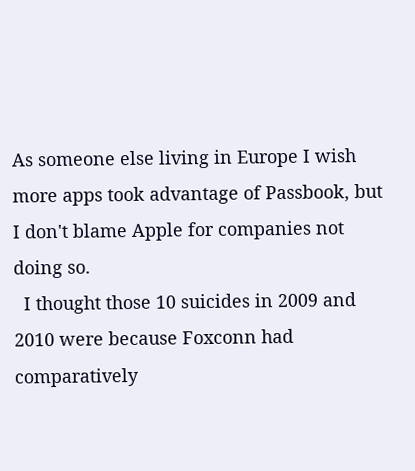As someone else living in Europe I wish more apps took advantage of Passbook, but I don't blame Apple for companies not doing so.
  I thought those 10 suicides in 2009 and 2010 were because Foxconn had comparatively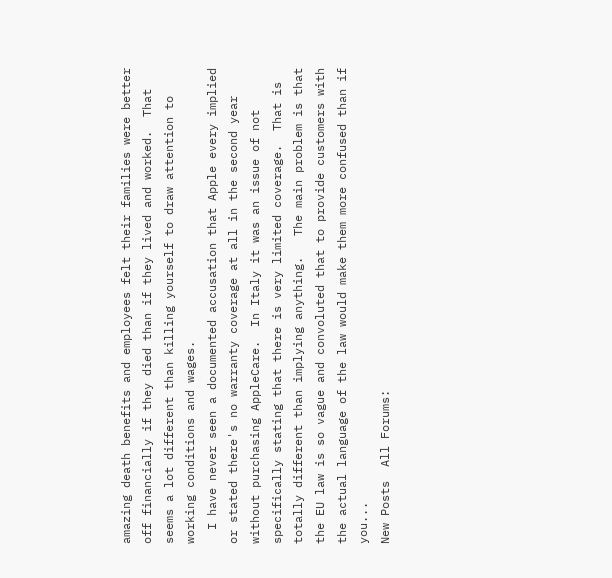amazing death benefits and employees felt their families were better off financially if they died than if they lived and worked.  That seems a lot different than killing yourself to draw attention to working conditions and wages.
  I have never seen a documented accusation that Apple every implied or stated there's no warranty coverage at all in the second year without purchasing AppleCare.  In Italy it was an issue of not specifically stating that there is very limited coverage.  That is totally different than implying anything.   The main problem is that the EU law is so vague and convoluted that to provide customers with the actual language of the law would make them more confused than if you...
New Posts  All Forums: